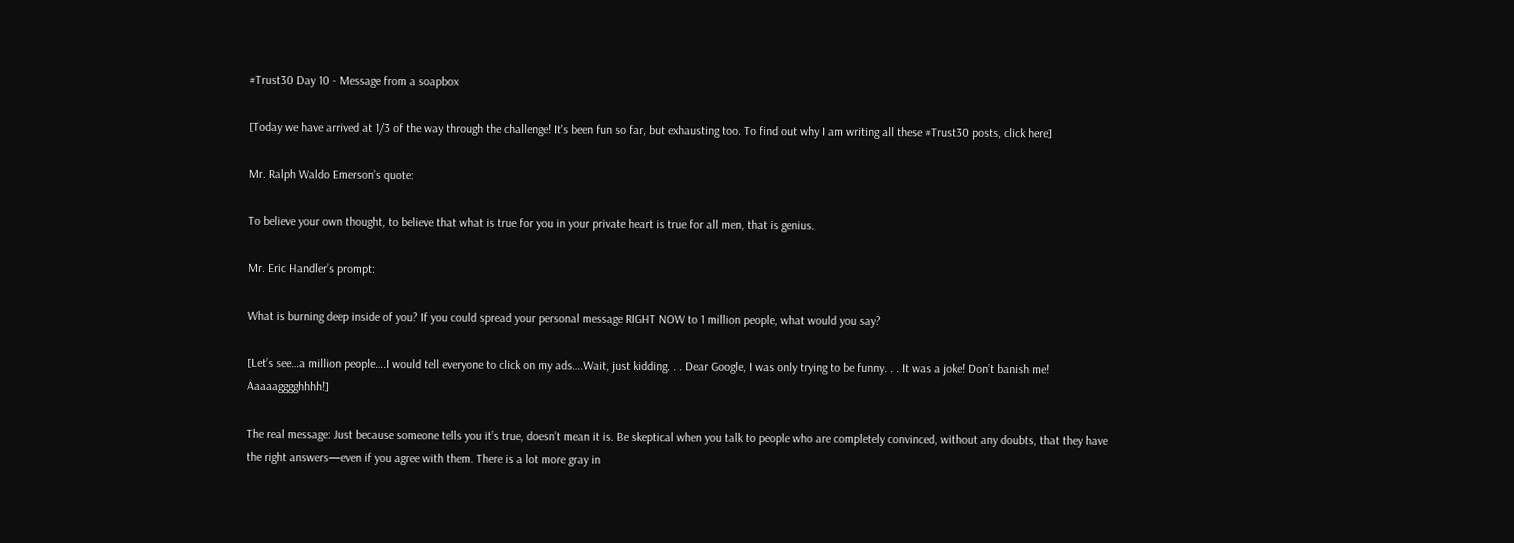#Trust30 Day 10 - Message from a soapbox

[Today we have arrived at 1/3 of the way through the challenge! It's been fun so far, but exhausting too. To find out why I am writing all these #Trust30 posts, click here]

Mr. Ralph Waldo Emerson’s quote:

To believe your own thought, to believe that what is true for you in your private heart is true for all men, that is genius.

Mr. Eric Handler’s prompt:

What is burning deep inside of you? If you could spread your personal message RIGHT NOW to 1 million people, what would you say?

[Let’s see…a million people….I would tell everyone to click on my ads….Wait, just kidding. . . Dear Google, I was only trying to be funny. . . It was a joke! Don’t banish me! Aaaaagggghhhh!]

The real message: Just because someone tells you it’s true, doesn’t mean it is. Be skeptical when you talk to people who are completely convinced, without any doubts, that they have the right answers—even if you agree with them. There is a lot more gray in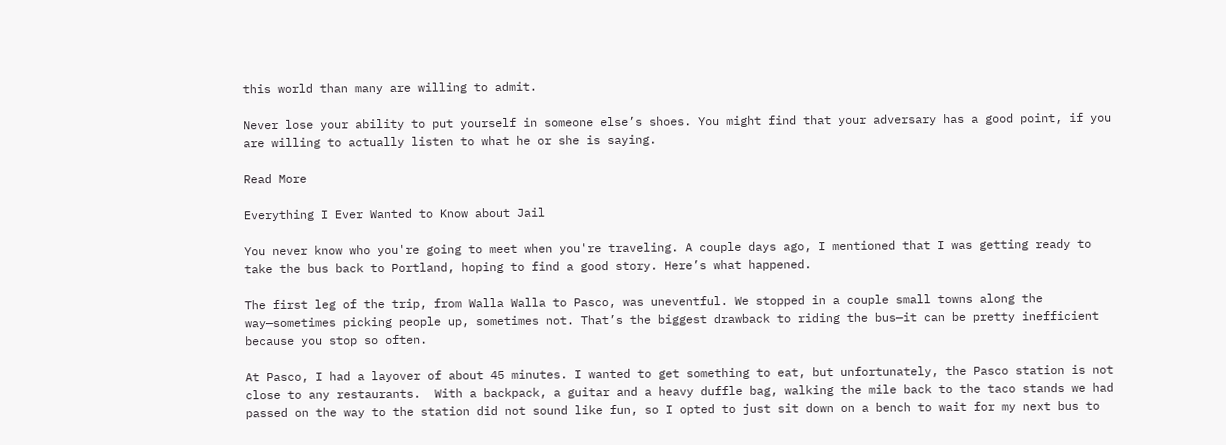this world than many are willing to admit.

Never lose your ability to put yourself in someone else’s shoes. You might find that your adversary has a good point, if you are willing to actually listen to what he or she is saying.

Read More

Everything I Ever Wanted to Know about Jail

You never know who you're going to meet when you're traveling. A couple days ago, I mentioned that I was getting ready to take the bus back to Portland, hoping to find a good story. Here’s what happened.

The first leg of the trip, from Walla Walla to Pasco, was uneventful. We stopped in a couple small towns along the way—sometimes picking people up, sometimes not. That’s the biggest drawback to riding the bus—it can be pretty inefficient because you stop so often.

At Pasco, I had a layover of about 45 minutes. I wanted to get something to eat, but unfortunately, the Pasco station is not close to any restaurants.  With a backpack, a guitar and a heavy duffle bag, walking the mile back to the taco stands we had passed on the way to the station did not sound like fun, so I opted to just sit down on a bench to wait for my next bus to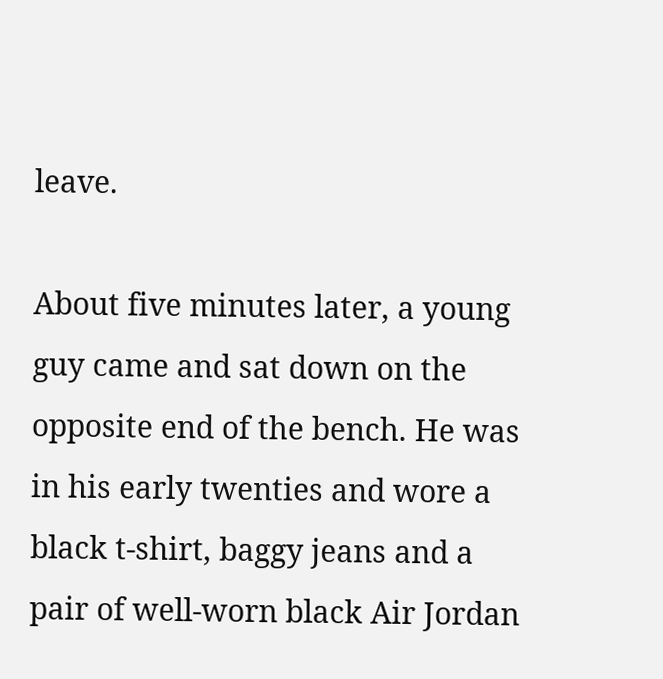leave.

About five minutes later, a young guy came and sat down on the opposite end of the bench. He was in his early twenties and wore a black t-shirt, baggy jeans and a pair of well-worn black Air Jordan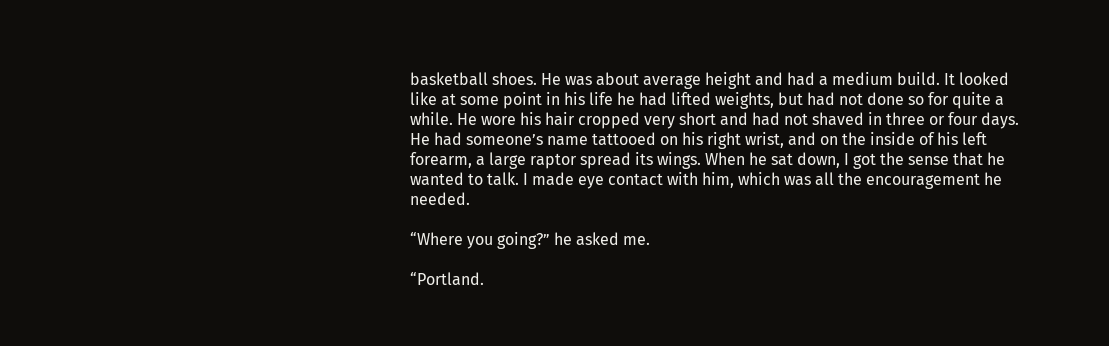basketball shoes. He was about average height and had a medium build. It looked like at some point in his life he had lifted weights, but had not done so for quite a while. He wore his hair cropped very short and had not shaved in three or four days. He had someone’s name tattooed on his right wrist, and on the inside of his left forearm, a large raptor spread its wings. When he sat down, I got the sense that he wanted to talk. I made eye contact with him, which was all the encouragement he needed.

“Where you going?” he asked me.

“Portland.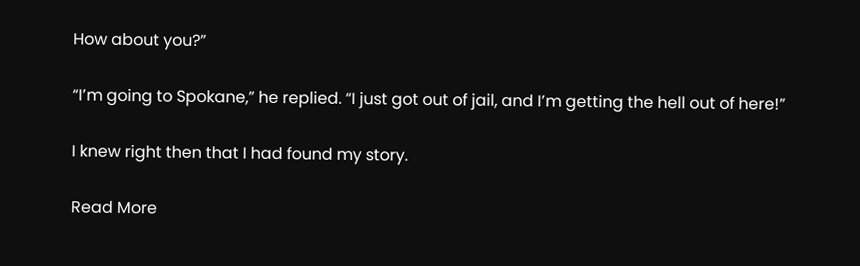How about you?”

“I’m going to Spokane,” he replied. “I just got out of jail, and I’m getting the hell out of here!”

I knew right then that I had found my story.

Read More